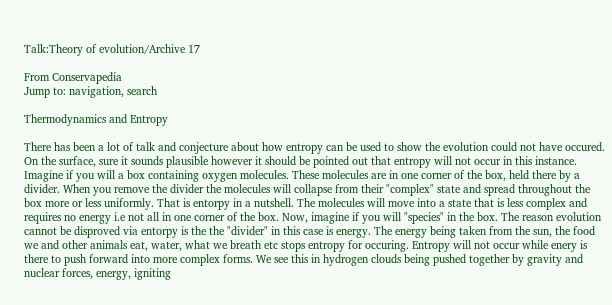Talk:Theory of evolution/Archive 17

From Conservapedia
Jump to: navigation, search

Thermodynamics and Entropy

There has been a lot of talk and conjecture about how entropy can be used to show the evolution could not have occured. On the surface, sure it sounds plausible however it should be pointed out that entropy will not occur in this instance. Imagine if you will a box containing oxygen molecules. These molecules are in one corner of the box, held there by a divider. When you remove the divider the molecules will collapse from their "complex" state and spread throughout the box more or less uniformly. That is entorpy in a nutshell. The molecules will move into a state that is less complex and requires no energy i.e not all in one corner of the box. Now, imagine if you will "species" in the box. The reason evolution cannot be disproved via entorpy is the the "divider" in this case is energy. The energy being taken from the sun, the food we and other animals eat, water, what we breath etc stops entropy for occuring. Entropy will not occur while enery is there to push forward into more complex forms. We see this in hydrogen clouds being pushed together by gravity and nuclear forces, energy, igniting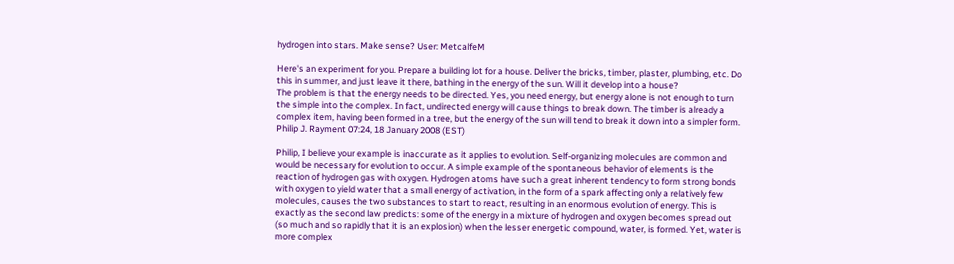hydrogen into stars. Make sense? User: MetcalfeM

Here's an experiment for you. Prepare a building lot for a house. Deliver the bricks, timber, plaster, plumbing, etc. Do this in summer, and just leave it there, bathing in the energy of the sun. Will it develop into a house?
The problem is that the energy needs to be directed. Yes, you need energy, but energy alone is not enough to turn the simple into the complex. In fact, undirected energy will cause things to break down. The timber is already a complex item, having been formed in a tree, but the energy of the sun will tend to break it down into a simpler form.
Philip J. Rayment 07:24, 18 January 2008 (EST)

Philip, I believe your example is inaccurate as it applies to evolution. Self-organizing molecules are common and would be necessary for evolution to occur. A simple example of the spontaneous behavior of elements is the reaction of hydrogen gas with oxygen. Hydrogen atoms have such a great inherent tendency to form strong bonds with oxygen to yield water that a small energy of activation, in the form of a spark affecting only a relatively few molecules, causes the two substances to start to react, resulting in an enormous evolution of energy. This is exactly as the second law predicts: some of the energy in a mixture of hydrogen and oxygen becomes spread out (so much and so rapidly that it is an explosion) when the lesser energetic compound, water, is formed. Yet, water is more complex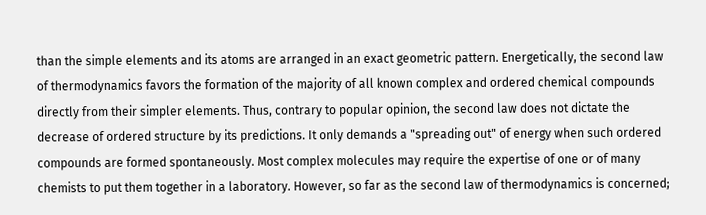than the simple elements and its atoms are arranged in an exact geometric pattern. Energetically, the second law of thermodynamics favors the formation of the majority of all known complex and ordered chemical compounds directly from their simpler elements. Thus, contrary to popular opinion, the second law does not dictate the decrease of ordered structure by its predictions. It only demands a "spreading out" of energy when such ordered compounds are formed spontaneously. Most complex molecules may require the expertise of one or of many chemists to put them together in a laboratory. However, so far as the second law of thermodynamics is concerned;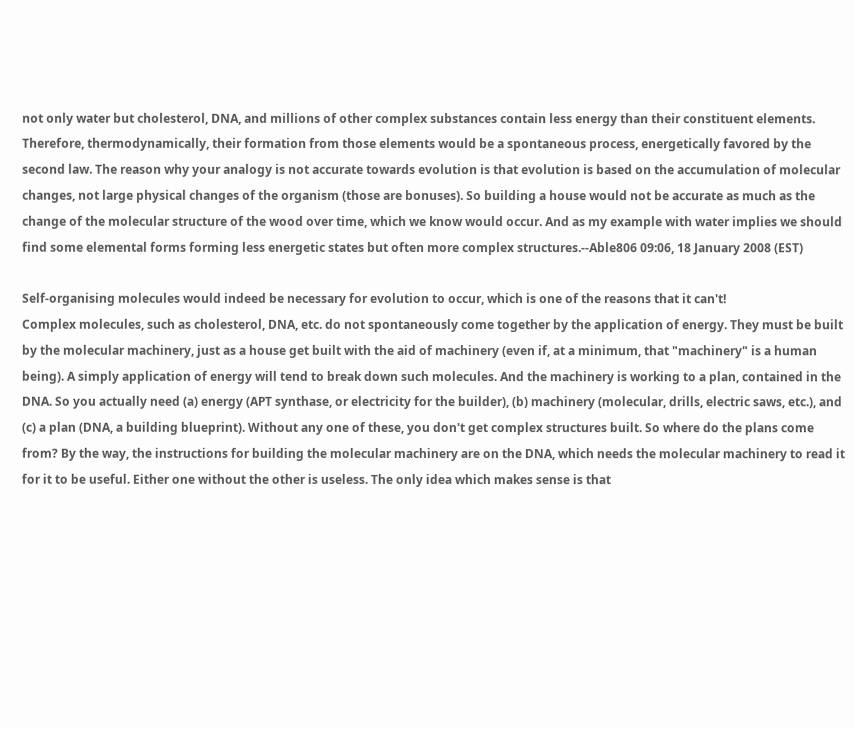not only water but cholesterol, DNA, and millions of other complex substances contain less energy than their constituent elements. Therefore, thermodynamically, their formation from those elements would be a spontaneous process, energetically favored by the second law. The reason why your analogy is not accurate towards evolution is that evolution is based on the accumulation of molecular changes, not large physical changes of the organism (those are bonuses). So building a house would not be accurate as much as the change of the molecular structure of the wood over time, which we know would occur. And as my example with water implies we should find some elemental forms forming less energetic states but often more complex structures.--Able806 09:06, 18 January 2008 (EST)

Self-organising molecules would indeed be necessary for evolution to occur, which is one of the reasons that it can't!
Complex molecules, such as cholesterol, DNA, etc. do not spontaneously come together by the application of energy. They must be built by the molecular machinery, just as a house get built with the aid of machinery (even if, at a minimum, that "machinery" is a human being). A simply application of energy will tend to break down such molecules. And the machinery is working to a plan, contained in the DNA. So you actually need (a) energy (APT synthase, or electricity for the builder), (b) machinery (molecular, drills, electric saws, etc.), and (c) a plan (DNA, a building blueprint). Without any one of these, you don't get complex structures built. So where do the plans come from? By the way, the instructions for building the molecular machinery are on the DNA, which needs the molecular machinery to read it for it to be useful. Either one without the other is useless. The only idea which makes sense is that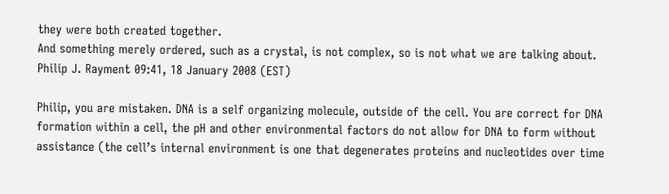they were both created together.
And something merely ordered, such as a crystal, is not complex, so is not what we are talking about.
Philip J. Rayment 09:41, 18 January 2008 (EST)

Philip, you are mistaken. DNA is a self organizing molecule, outside of the cell. You are correct for DNA formation within a cell, the pH and other environmental factors do not allow for DNA to form without assistance (the cell’s internal environment is one that degenerates proteins and nucleotides over time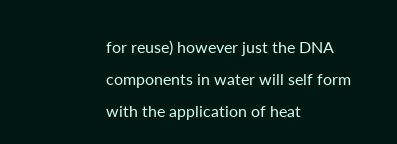for reuse) however just the DNA components in water will self form with the application of heat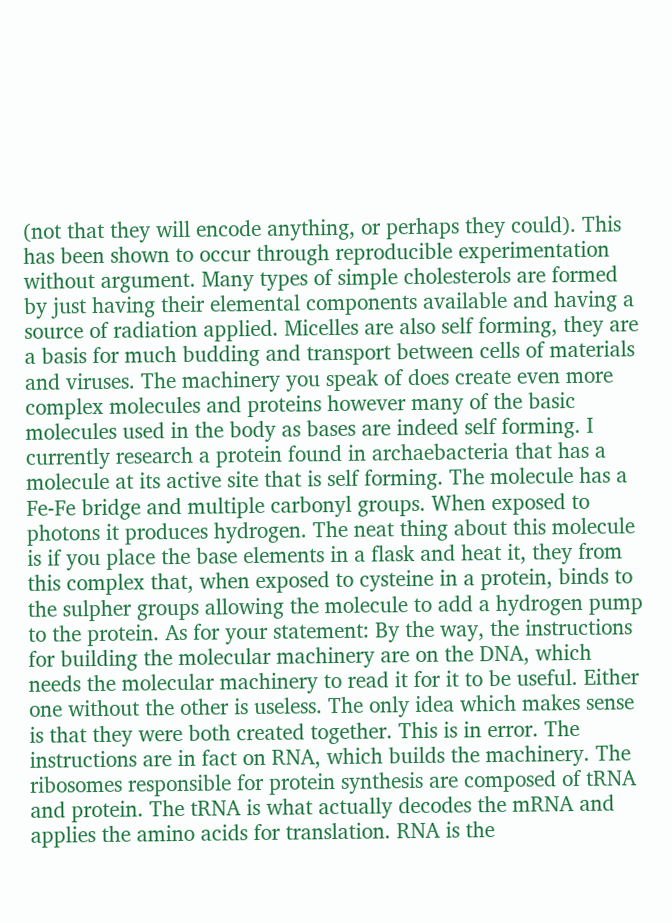(not that they will encode anything, or perhaps they could). This has been shown to occur through reproducible experimentation without argument. Many types of simple cholesterols are formed by just having their elemental components available and having a source of radiation applied. Micelles are also self forming, they are a basis for much budding and transport between cells of materials and viruses. The machinery you speak of does create even more complex molecules and proteins however many of the basic molecules used in the body as bases are indeed self forming. I currently research a protein found in archaebacteria that has a molecule at its active site that is self forming. The molecule has a Fe-Fe bridge and multiple carbonyl groups. When exposed to photons it produces hydrogen. The neat thing about this molecule is if you place the base elements in a flask and heat it, they from this complex that, when exposed to cysteine in a protein, binds to the sulpher groups allowing the molecule to add a hydrogen pump to the protein. As for your statement: By the way, the instructions for building the molecular machinery are on the DNA, which needs the molecular machinery to read it for it to be useful. Either one without the other is useless. The only idea which makes sense is that they were both created together. This is in error. The instructions are in fact on RNA, which builds the machinery. The ribosomes responsible for protein synthesis are composed of tRNA and protein. The tRNA is what actually decodes the mRNA and applies the amino acids for translation. RNA is the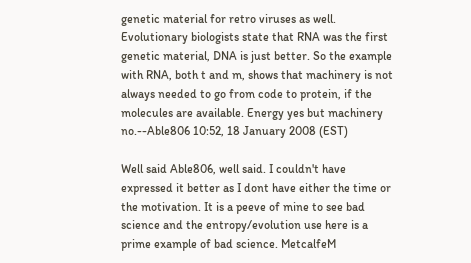genetic material for retro viruses as well. Evolutionary biologists state that RNA was the first genetic material, DNA is just better. So the example with RNA, both t and m, shows that machinery is not always needed to go from code to protein, if the molecules are available. Energy yes but machinery no.--Able806 10:52, 18 January 2008 (EST)

Well said Able806, well said. I couldn't have expressed it better as I dont have either the time or the motivation. It is a peeve of mine to see bad science and the entropy/evolution use here is a prime example of bad science. MetcalfeM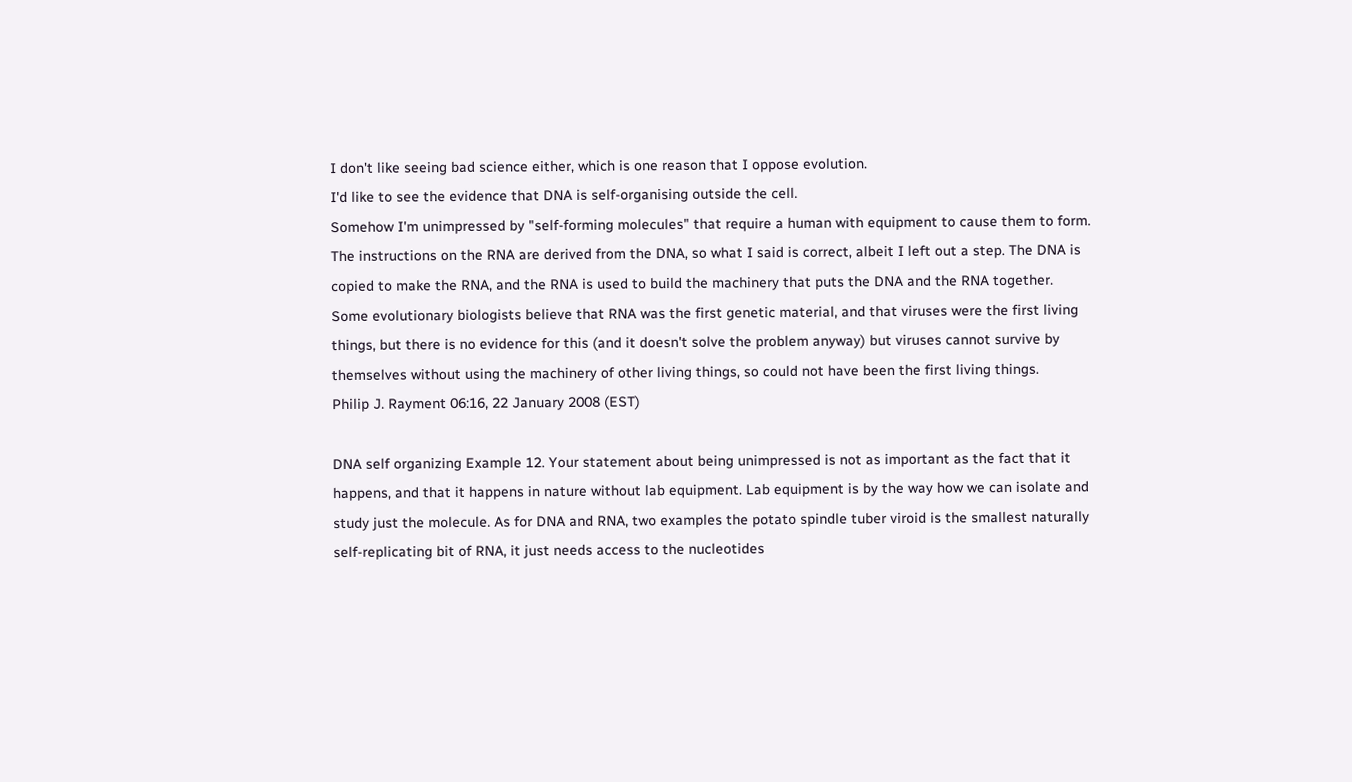I don't like seeing bad science either, which is one reason that I oppose evolution.
I'd like to see the evidence that DNA is self-organising outside the cell.
Somehow I'm unimpressed by "self-forming molecules" that require a human with equipment to cause them to form.
The instructions on the RNA are derived from the DNA, so what I said is correct, albeit I left out a step. The DNA is copied to make the RNA, and the RNA is used to build the machinery that puts the DNA and the RNA together.
Some evolutionary biologists believe that RNA was the first genetic material, and that viruses were the first living things, but there is no evidence for this (and it doesn't solve the problem anyway) but viruses cannot survive by themselves without using the machinery of other living things, so could not have been the first living things.
Philip J. Rayment 06:16, 22 January 2008 (EST)

DNA self organizing Example 12. Your statement about being unimpressed is not as important as the fact that it happens, and that it happens in nature without lab equipment. Lab equipment is by the way how we can isolate and study just the molecule. As for DNA and RNA, two examples the potato spindle tuber viroid is the smallest naturally self-replicating bit of RNA, it just needs access to the nucleotides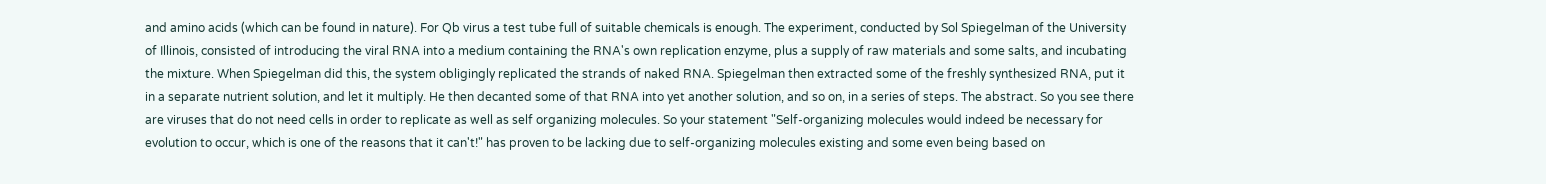and amino acids (which can be found in nature). For Qb virus a test tube full of suitable chemicals is enough. The experiment, conducted by Sol Spiegelman of the University of Illinois, consisted of introducing the viral RNA into a medium containing the RNA's own replication enzyme, plus a supply of raw materials and some salts, and incubating the mixture. When Spiegelman did this, the system obligingly replicated the strands of naked RNA. Spiegelman then extracted some of the freshly synthesized RNA, put it in a separate nutrient solution, and let it multiply. He then decanted some of that RNA into yet another solution, and so on, in a series of steps. The abstract. So you see there are viruses that do not need cells in order to replicate as well as self organizing molecules. So your statement "Self-organizing molecules would indeed be necessary for evolution to occur, which is one of the reasons that it can't!" has proven to be lacking due to self-organizing molecules existing and some even being based on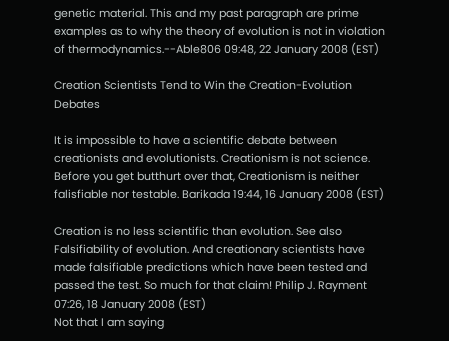genetic material. This and my past paragraph are prime examples as to why the theory of evolution is not in violation of thermodynamics.--Able806 09:48, 22 January 2008 (EST)

Creation Scientists Tend to Win the Creation-Evolution Debates

It is impossible to have a scientific debate between creationists and evolutionists. Creationism is not science. Before you get butthurt over that, Creationism is neither falisfiable nor testable. Barikada 19:44, 16 January 2008 (EST)

Creation is no less scientific than evolution. See also Falsifiability of evolution. And creationary scientists have made falsifiable predictions which have been tested and passed the test. So much for that claim! Philip J. Rayment 07:26, 18 January 2008 (EST)
Not that I am saying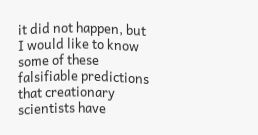it did not happen, but I would like to know some of these falsifiable predictions that creationary scientists have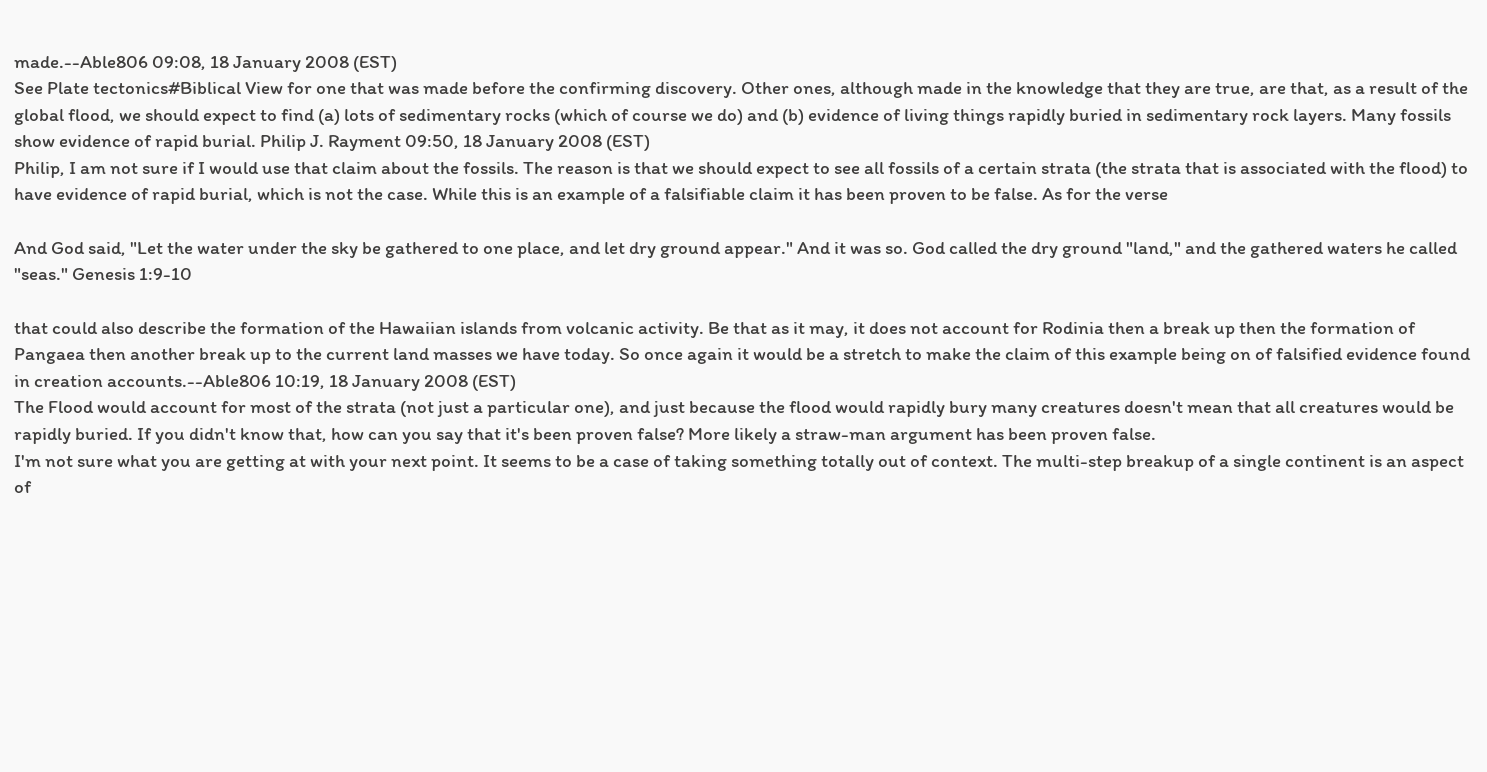made.--Able806 09:08, 18 January 2008 (EST)
See Plate tectonics#Biblical View for one that was made before the confirming discovery. Other ones, although made in the knowledge that they are true, are that, as a result of the global flood, we should expect to find (a) lots of sedimentary rocks (which of course we do) and (b) evidence of living things rapidly buried in sedimentary rock layers. Many fossils show evidence of rapid burial. Philip J. Rayment 09:50, 18 January 2008 (EST)
Philip, I am not sure if I would use that claim about the fossils. The reason is that we should expect to see all fossils of a certain strata (the strata that is associated with the flood) to have evidence of rapid burial, which is not the case. While this is an example of a falsifiable claim it has been proven to be false. As for the verse

And God said, "Let the water under the sky be gathered to one place, and let dry ground appear." And it was so. God called the dry ground "land," and the gathered waters he called "seas." Genesis 1:9-10

that could also describe the formation of the Hawaiian islands from volcanic activity. Be that as it may, it does not account for Rodinia then a break up then the formation of Pangaea then another break up to the current land masses we have today. So once again it would be a stretch to make the claim of this example being on of falsified evidence found in creation accounts.--Able806 10:19, 18 January 2008 (EST)
The Flood would account for most of the strata (not just a particular one), and just because the flood would rapidly bury many creatures doesn't mean that all creatures would be rapidly buried. If you didn't know that, how can you say that it's been proven false? More likely a straw-man argument has been proven false.
I'm not sure what you are getting at with your next point. It seems to be a case of taking something totally out of context. The multi-step breakup of a single continent is an aspect of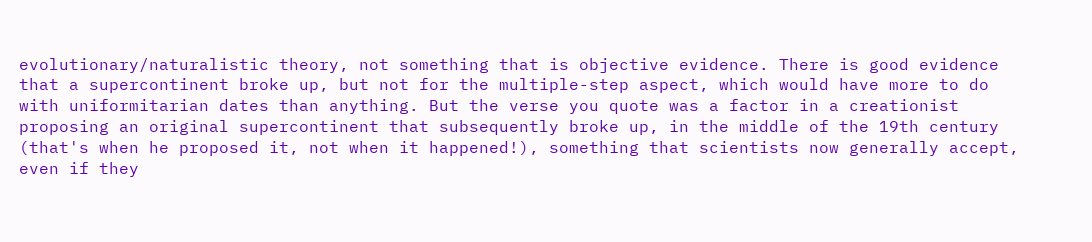evolutionary/naturalistic theory, not something that is objective evidence. There is good evidence that a supercontinent broke up, but not for the multiple-step aspect, which would have more to do with uniformitarian dates than anything. But the verse you quote was a factor in a creationist proposing an original supercontinent that subsequently broke up, in the middle of the 19th century (that's when he proposed it, not when it happened!), something that scientists now generally accept, even if they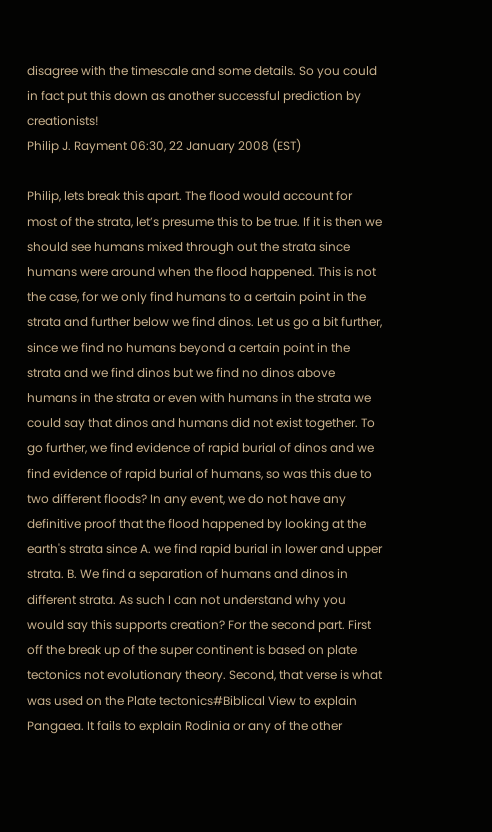disagree with the timescale and some details. So you could in fact put this down as another successful prediction by creationists!
Philip J. Rayment 06:30, 22 January 2008 (EST)

Philip, lets break this apart. The flood would account for most of the strata, let’s presume this to be true. If it is then we should see humans mixed through out the strata since humans were around when the flood happened. This is not the case, for we only find humans to a certain point in the strata and further below we find dinos. Let us go a bit further, since we find no humans beyond a certain point in the strata and we find dinos but we find no dinos above humans in the strata or even with humans in the strata we could say that dinos and humans did not exist together. To go further, we find evidence of rapid burial of dinos and we find evidence of rapid burial of humans, so was this due to two different floods? In any event, we do not have any definitive proof that the flood happened by looking at the earth's strata since A. we find rapid burial in lower and upper strata. B. We find a separation of humans and dinos in different strata. As such I can not understand why you would say this supports creation? For the second part. First off the break up of the super continent is based on plate tectonics not evolutionary theory. Second, that verse is what was used on the Plate tectonics#Biblical View to explain Pangaea. It fails to explain Rodinia or any of the other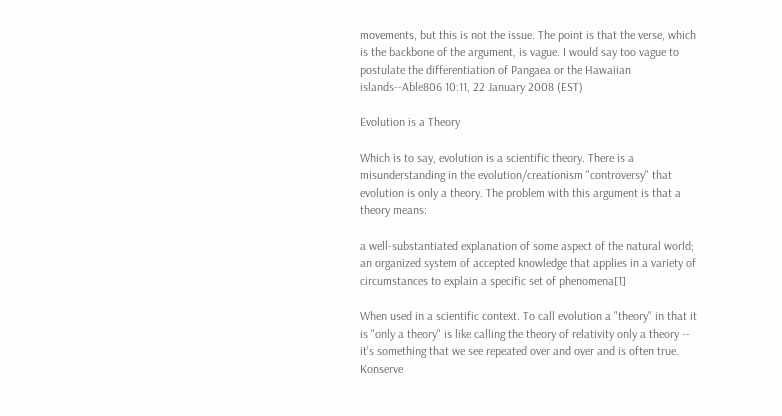movements, but this is not the issue. The point is that the verse, which is the backbone of the argument, is vague. I would say too vague to postulate the differentiation of Pangaea or the Hawaiian islands--Able806 10:11, 22 January 2008 (EST)

Evolution is a Theory

Which is to say, evolution is a scientific theory. There is a misunderstanding in the evolution/creationism "controversy" that evolution is only a theory. The problem with this argument is that a theory means:

a well-substantiated explanation of some aspect of the natural world; an organized system of accepted knowledge that applies in a variety of circumstances to explain a specific set of phenomena[1]

When used in a scientific context. To call evolution a "theory" in that it is "only a theory" is like calling the theory of relativity only a theory -- it's something that we see repeated over and over and is often true. Konserve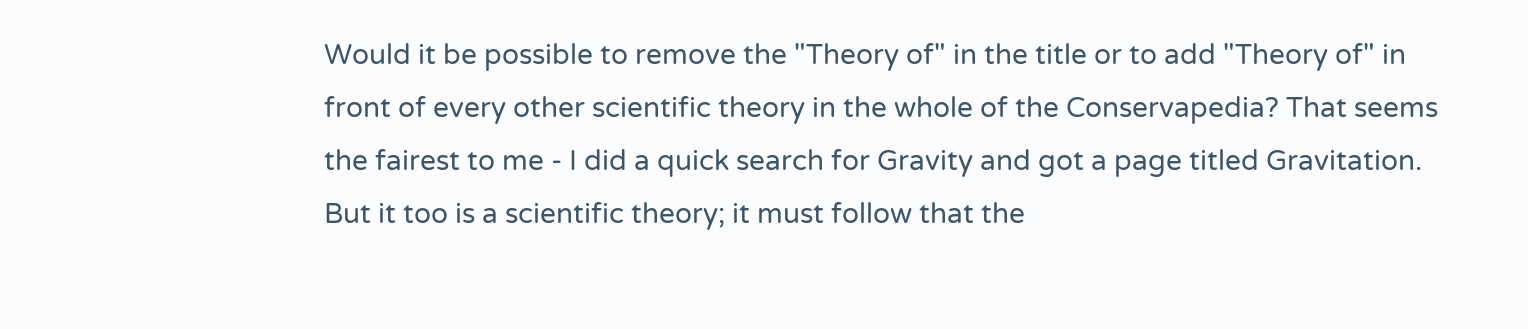Would it be possible to remove the "Theory of" in the title or to add "Theory of" in front of every other scientific theory in the whole of the Conservapedia? That seems the fairest to me - I did a quick search for Gravity and got a page titled Gravitation. But it too is a scientific theory; it must follow that the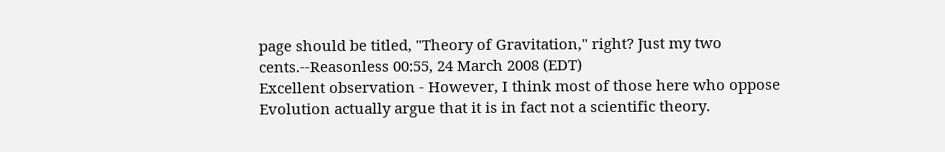page should be titled, "Theory of Gravitation," right? Just my two cents.--Reasonless 00:55, 24 March 2008 (EDT)
Excellent observation - However, I think most of those here who oppose Evolution actually argue that it is in fact not a scientific theory.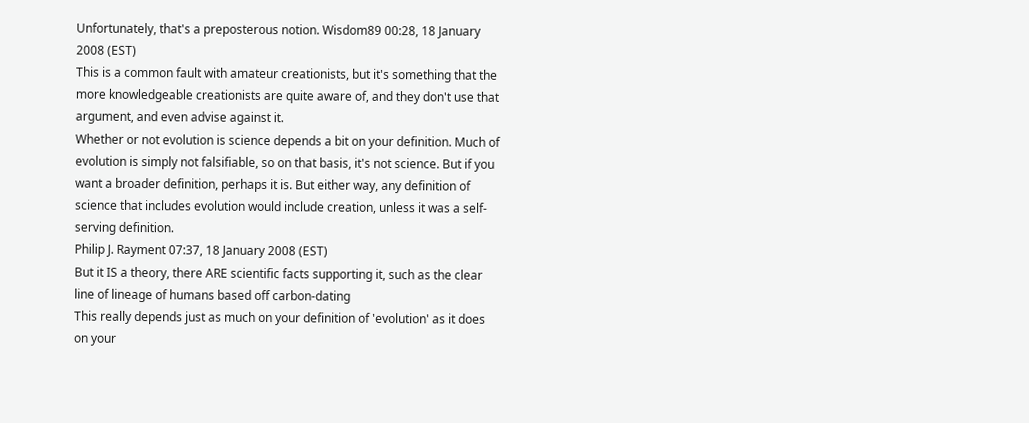Unfortunately, that's a preposterous notion. Wisdom89 00:28, 18 January 2008 (EST)
This is a common fault with amateur creationists, but it's something that the more knowledgeable creationists are quite aware of, and they don't use that argument, and even advise against it.
Whether or not evolution is science depends a bit on your definition. Much of evolution is simply not falsifiable, so on that basis, it's not science. But if you want a broader definition, perhaps it is. But either way, any definition of science that includes evolution would include creation, unless it was a self-serving definition.
Philip J. Rayment 07:37, 18 January 2008 (EST)
But it IS a theory, there ARE scientific facts supporting it, such as the clear line of lineage of humans based off carbon-dating
This really depends just as much on your definition of 'evolution' as it does on your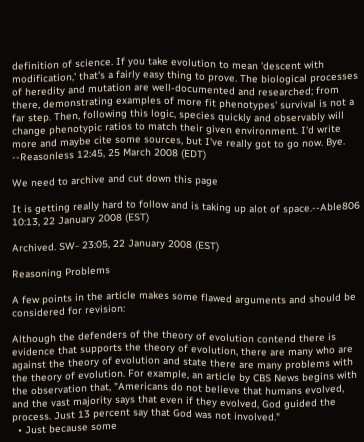definition of science. If you take evolution to mean 'descent with modification,' that's a fairly easy thing to prove. The biological processes of heredity and mutation are well-documented and researched; from there, demonstrating examples of more fit phenotypes' survival is not a far step. Then, following this logic, species quickly and observably will change phenotypic ratios to match their given environment. I'd write more and maybe cite some sources, but I've really got to go now. Bye. --Reasonless 12:45, 25 March 2008 (EDT)

We need to archive and cut down this page

It is getting really hard to follow and is taking up alot of space.--Able806 10:13, 22 January 2008 (EST)

Archived. SW·· 23:05, 22 January 2008 (EST)

Reasoning Problems

A few points in the article makes some flawed arguments and should be considered for revision:

Although the defenders of the theory of evolution contend there is evidence that supports the theory of evolution, there are many who are against the theory of evolution and state there are many problems with the theory of evolution. For example, an article by CBS News begins with the observation that, "Americans do not believe that humans evolved, and the vast majority says that even if they evolved, God guided the process. Just 13 percent say that God was not involved."
  • Just because some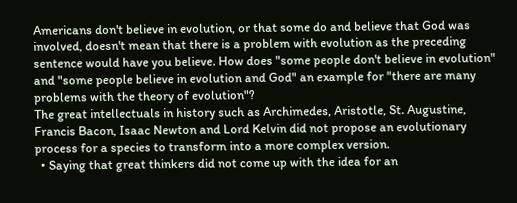Americans don't believe in evolution, or that some do and believe that God was involved, doesn't mean that there is a problem with evolution as the preceding sentence would have you believe. How does "some people don't believe in evolution" and "some people believe in evolution and God" an example for "there are many problems with the theory of evolution"?
The great intellectuals in history such as Archimedes, Aristotle, St. Augustine, Francis Bacon, Isaac Newton and Lord Kelvin did not propose an evolutionary process for a species to transform into a more complex version.
  • Saying that great thinkers did not come up with the idea for an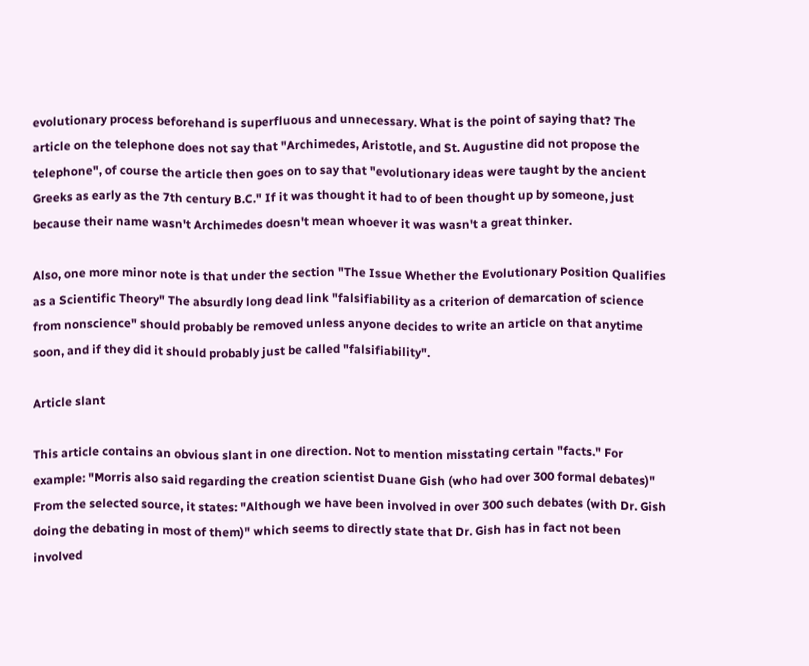evolutionary process beforehand is superfluous and unnecessary. What is the point of saying that? The article on the telephone does not say that "Archimedes, Aristotle, and St. Augustine did not propose the telephone", of course the article then goes on to say that "evolutionary ideas were taught by the ancient Greeks as early as the 7th century B.C." If it was thought it had to of been thought up by someone, just because their name wasn't Archimedes doesn't mean whoever it was wasn't a great thinker.

Also, one more minor note is that under the section "The Issue Whether the Evolutionary Position Qualifies as a Scientific Theory" The absurdly long dead link "falsifiability as a criterion of demarcation of science from nonscience" should probably be removed unless anyone decides to write an article on that anytime soon, and if they did it should probably just be called "falsifiability".

Article slant

This article contains an obvious slant in one direction. Not to mention misstating certain "facts." For example: "Morris also said regarding the creation scientist Duane Gish (who had over 300 formal debates)" From the selected source, it states: "Although we have been involved in over 300 such debates (with Dr. Gish doing the debating in most of them)" which seems to directly state that Dr. Gish has in fact not been involved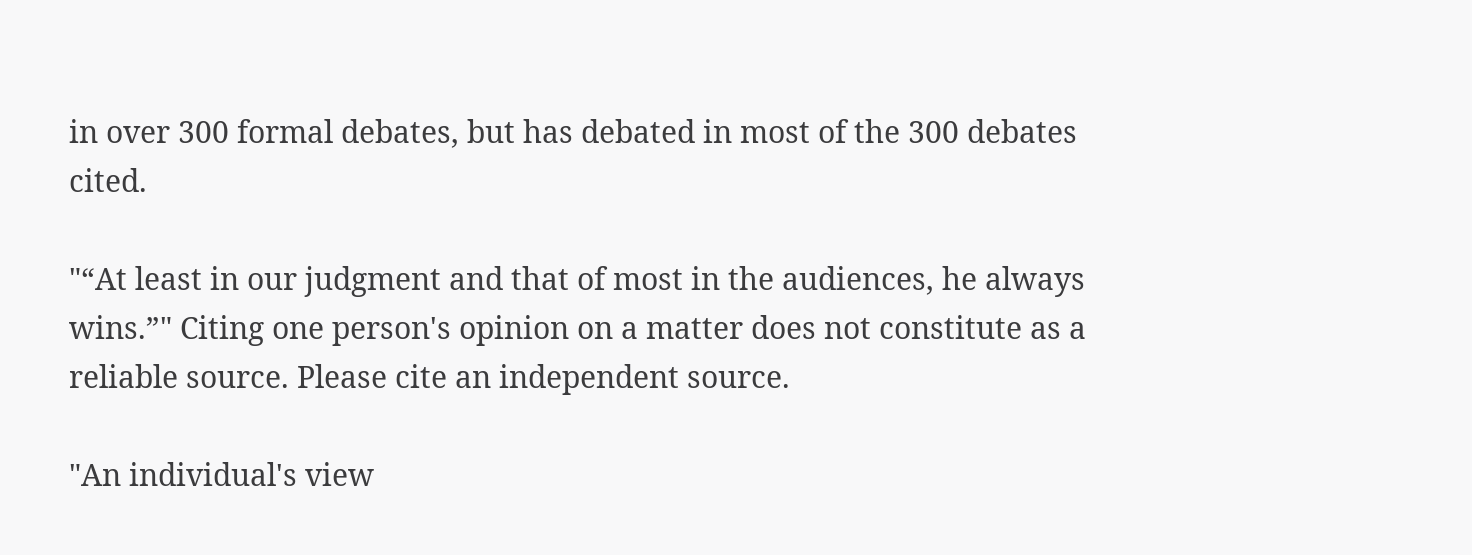in over 300 formal debates, but has debated in most of the 300 debates cited.

"“At least in our judgment and that of most in the audiences, he always wins.”" Citing one person's opinion on a matter does not constitute as a reliable source. Please cite an independent source.

"An individual's view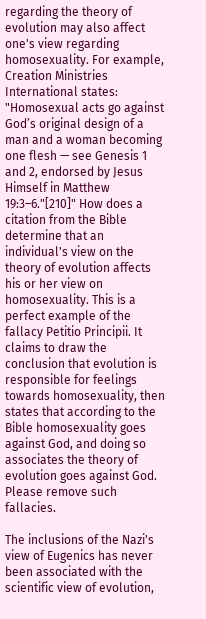regarding the theory of evolution may also affect one's view regarding homosexuality. For example, Creation Ministries International states: "Homosexual acts go against God’s original design of a man and a woman becoming one flesh — see Genesis 1 and 2, endorsed by Jesus Himself in Matthew 19:3–6."[210]" How does a citation from the Bible determine that an individual's view on the theory of evolution affects his or her view on homosexuality. This is a perfect example of the fallacy Petitio Principii. It claims to draw the conclusion that evolution is responsible for feelings towards homosexuality, then states that according to the Bible homosexuality goes against God, and doing so associates the theory of evolution goes against God. Please remove such fallacies.

The inclusions of the Nazi's view of Eugenics has never been associated with the scientific view of evolution,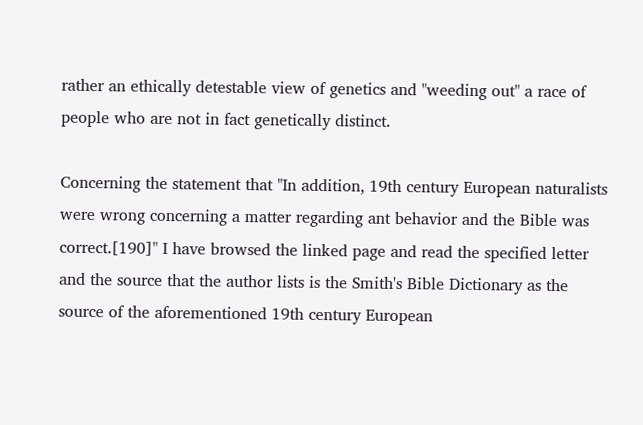rather an ethically detestable view of genetics and "weeding out" a race of people who are not in fact genetically distinct.

Concerning the statement that "In addition, 19th century European naturalists were wrong concerning a matter regarding ant behavior and the Bible was correct.[190]" I have browsed the linked page and read the specified letter and the source that the author lists is the Smith's Bible Dictionary as the source of the aforementioned 19th century European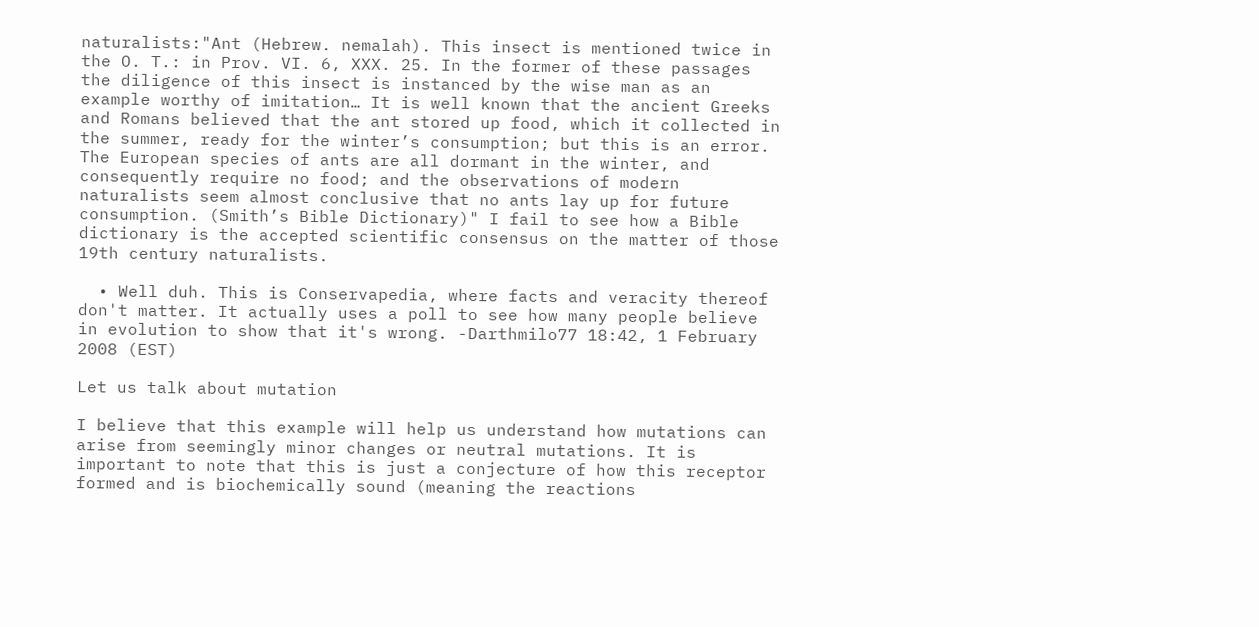naturalists:"Ant (Hebrew. nemalah). This insect is mentioned twice in the O. T.: in Prov. VI. 6, XXX. 25. In the former of these passages the diligence of this insect is instanced by the wise man as an example worthy of imitation… It is well known that the ancient Greeks and Romans believed that the ant stored up food, which it collected in the summer, ready for the winter’s consumption; but this is an error. The European species of ants are all dormant in the winter, and consequently require no food; and the observations of modern naturalists seem almost conclusive that no ants lay up for future consumption. (Smith’s Bible Dictionary)" I fail to see how a Bible dictionary is the accepted scientific consensus on the matter of those 19th century naturalists.

  • Well duh. This is Conservapedia, where facts and veracity thereof don't matter. It actually uses a poll to see how many people believe in evolution to show that it's wrong. -Darthmilo77 18:42, 1 February 2008 (EST)

Let us talk about mutation

I believe that this example will help us understand how mutations can arise from seemingly minor changes or neutral mutations. It is important to note that this is just a conjecture of how this receptor formed and is biochemically sound (meaning the reactions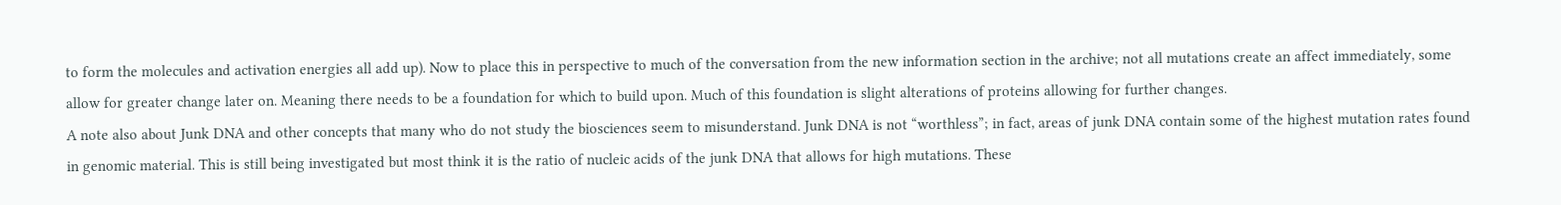to form the molecules and activation energies all add up). Now to place this in perspective to much of the conversation from the new information section in the archive; not all mutations create an affect immediately, some allow for greater change later on. Meaning there needs to be a foundation for which to build upon. Much of this foundation is slight alterations of proteins allowing for further changes.
A note also about Junk DNA and other concepts that many who do not study the biosciences seem to misunderstand. Junk DNA is not “worthless”; in fact, areas of junk DNA contain some of the highest mutation rates found in genomic material. This is still being investigated but most think it is the ratio of nucleic acids of the junk DNA that allows for high mutations. These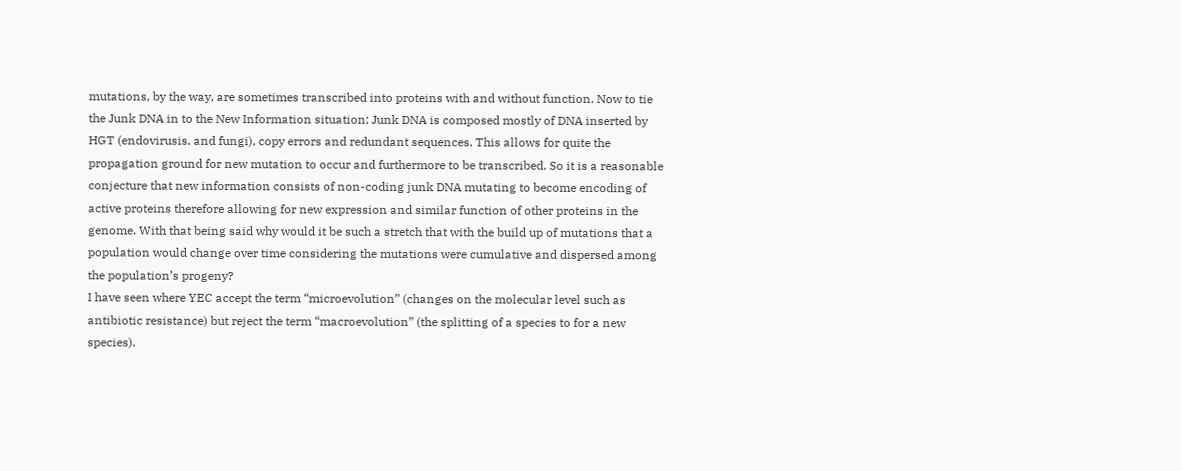mutations, by the way, are sometimes transcribed into proteins with and without function. Now to tie the Junk DNA in to the New Information situation; Junk DNA is composed mostly of DNA inserted by HGT (endovirusis, and fungi), copy errors and redundant sequences. This allows for quite the propagation ground for new mutation to occur and furthermore to be transcribed. So it is a reasonable conjecture that new information consists of non-coding junk DNA mutating to become encoding of active proteins therefore allowing for new expression and similar function of other proteins in the genome. With that being said why would it be such a stretch that with the build up of mutations that a population would change over time considering the mutations were cumulative and dispersed among the population’s progeny?
I have seen where YEC accept the term “microevolution” (changes on the molecular level such as antibiotic resistance) but reject the term “macroevolution” (the splitting of a species to for a new species).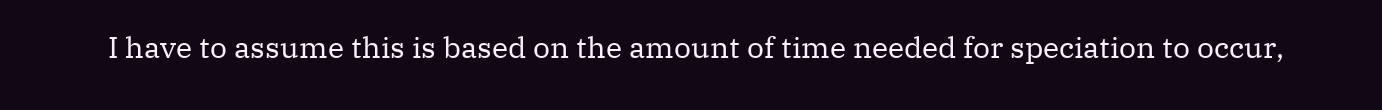I have to assume this is based on the amount of time needed for speciation to occur,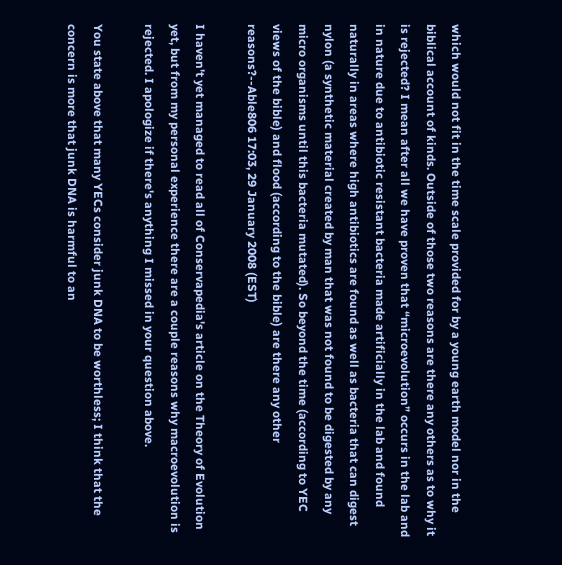which would not fit in the time scale provided for by a young earth model nor in the biblical account of kinds. Outside of those two reasons are there any others as to why it is rejected? I mean after all we have proven that “microevolution” occurs in the lab and in nature due to antibiotic resistant bacteria made artificially in the lab and found naturally in areas where high antibiotics are found as well as bacteria that can digest nylon (a synthetic material created by man that was not found to be digested by any micro organisms until this bacteria mutated). So beyond the time (according to YEC views of the bible) and flood (according to the bible) are there any other reasons?--Able806 17:03, 29 January 2008 (EST)

I haven't yet managed to read all of Conservapedia's article on the Theory of Evolution yet, but from my personal experience there are a couple reasons why macroevolution is rejected. I apologize if there's anything I missed in your question above.

You state above that many YECs consider junk DNA to be worthless; I think that the concern is more that junk DNA is harmful to an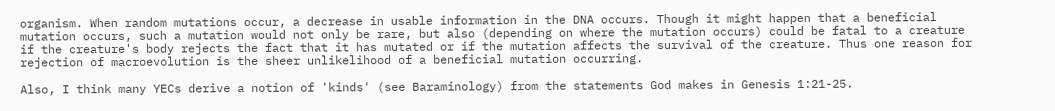organism. When random mutations occur, a decrease in usable information in the DNA occurs. Though it might happen that a beneficial mutation occurs, such a mutation would not only be rare, but also (depending on where the mutation occurs) could be fatal to a creature if the creature's body rejects the fact that it has mutated or if the mutation affects the survival of the creature. Thus one reason for rejection of macroevolution is the sheer unlikelihood of a beneficial mutation occurring.

Also, I think many YECs derive a notion of 'kinds' (see Baraminology) from the statements God makes in Genesis 1:21-25.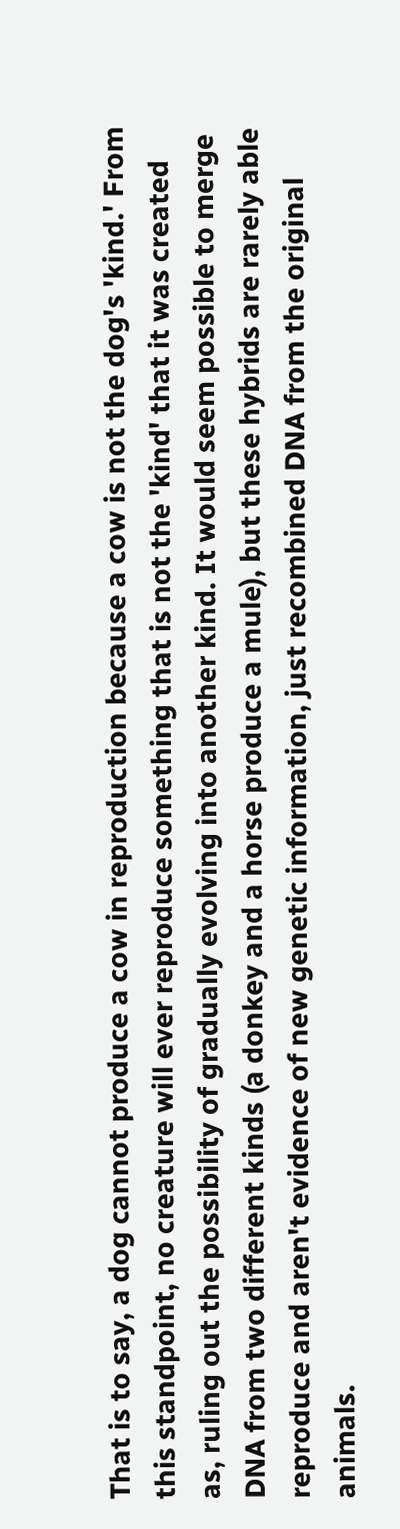That is to say, a dog cannot produce a cow in reproduction because a cow is not the dog's 'kind.' From this standpoint, no creature will ever reproduce something that is not the 'kind' that it was created as, ruling out the possibility of gradually evolving into another kind. It would seem possible to merge DNA from two different kinds (a donkey and a horse produce a mule), but these hybrids are rarely able reproduce and aren't evidence of new genetic information, just recombined DNA from the original animals.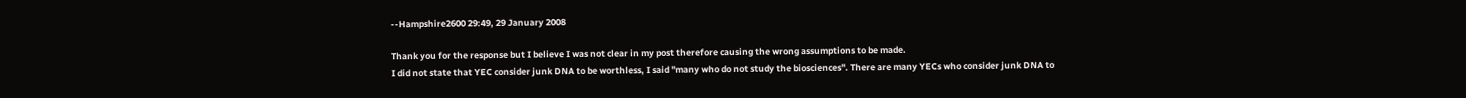--Hampshire2600 29:49, 29 January 2008

Thank you for the response but I believe I was not clear in my post therefore causing the wrong assumptions to be made.
I did not state that YEC consider junk DNA to be worthless, I said "many who do not study the biosciences". There are many YECs who consider junk DNA to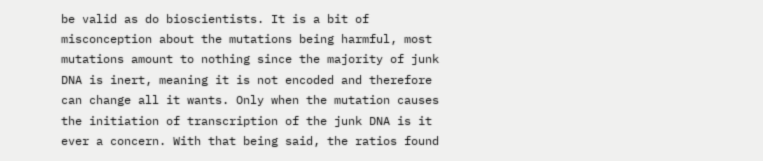be valid as do bioscientists. It is a bit of misconception about the mutations being harmful, most mutations amount to nothing since the majority of junk DNA is inert, meaning it is not encoded and therefore can change all it wants. Only when the mutation causes the initiation of transcription of the junk DNA is it ever a concern. With that being said, the ratios found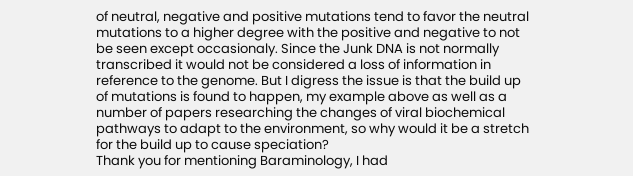of neutral, negative and positive mutations tend to favor the neutral mutations to a higher degree with the positive and negative to not be seen except occasionaly. Since the Junk DNA is not normally transcribed it would not be considered a loss of information in reference to the genome. But I digress the issue is that the build up of mutations is found to happen, my example above as well as a number of papers researching the changes of viral biochemical pathways to adapt to the environment, so why would it be a stretch for the build up to cause speciation?
Thank you for mentioning Baraminology, I had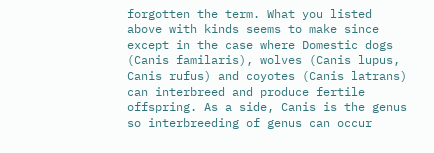forgotten the term. What you listed above with kinds seems to make since except in the case where Domestic dogs (Canis familaris), wolves (Canis lupus, Canis rufus) and coyotes (Canis latrans) can interbreed and produce fertile offspring. As a side, Canis is the genus so interbreeding of genus can occur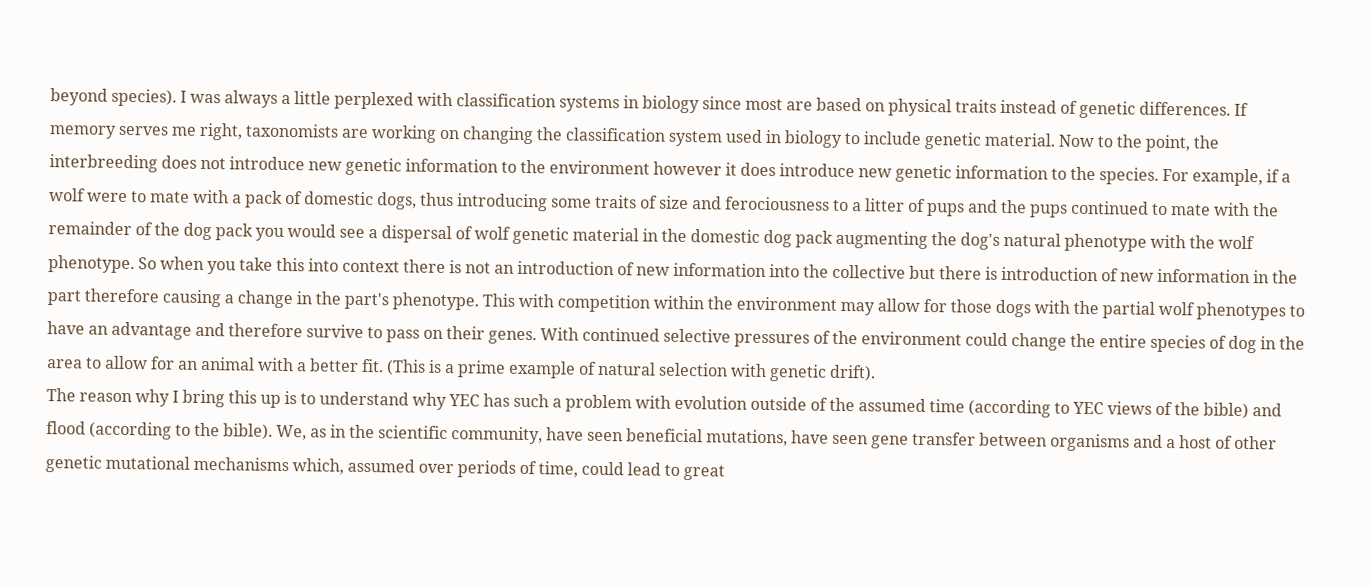beyond species). I was always a little perplexed with classification systems in biology since most are based on physical traits instead of genetic differences. If memory serves me right, taxonomists are working on changing the classification system used in biology to include genetic material. Now to the point, the interbreeding does not introduce new genetic information to the environment however it does introduce new genetic information to the species. For example, if a wolf were to mate with a pack of domestic dogs, thus introducing some traits of size and ferociousness to a litter of pups and the pups continued to mate with the remainder of the dog pack you would see a dispersal of wolf genetic material in the domestic dog pack augmenting the dog's natural phenotype with the wolf phenotype. So when you take this into context there is not an introduction of new information into the collective but there is introduction of new information in the part therefore causing a change in the part's phenotype. This with competition within the environment may allow for those dogs with the partial wolf phenotypes to have an advantage and therefore survive to pass on their genes. With continued selective pressures of the environment could change the entire species of dog in the area to allow for an animal with a better fit. (This is a prime example of natural selection with genetic drift).
The reason why I bring this up is to understand why YEC has such a problem with evolution outside of the assumed time (according to YEC views of the bible) and flood (according to the bible). We, as in the scientific community, have seen beneficial mutations, have seen gene transfer between organisms and a host of other genetic mutational mechanisms which, assumed over periods of time, could lead to great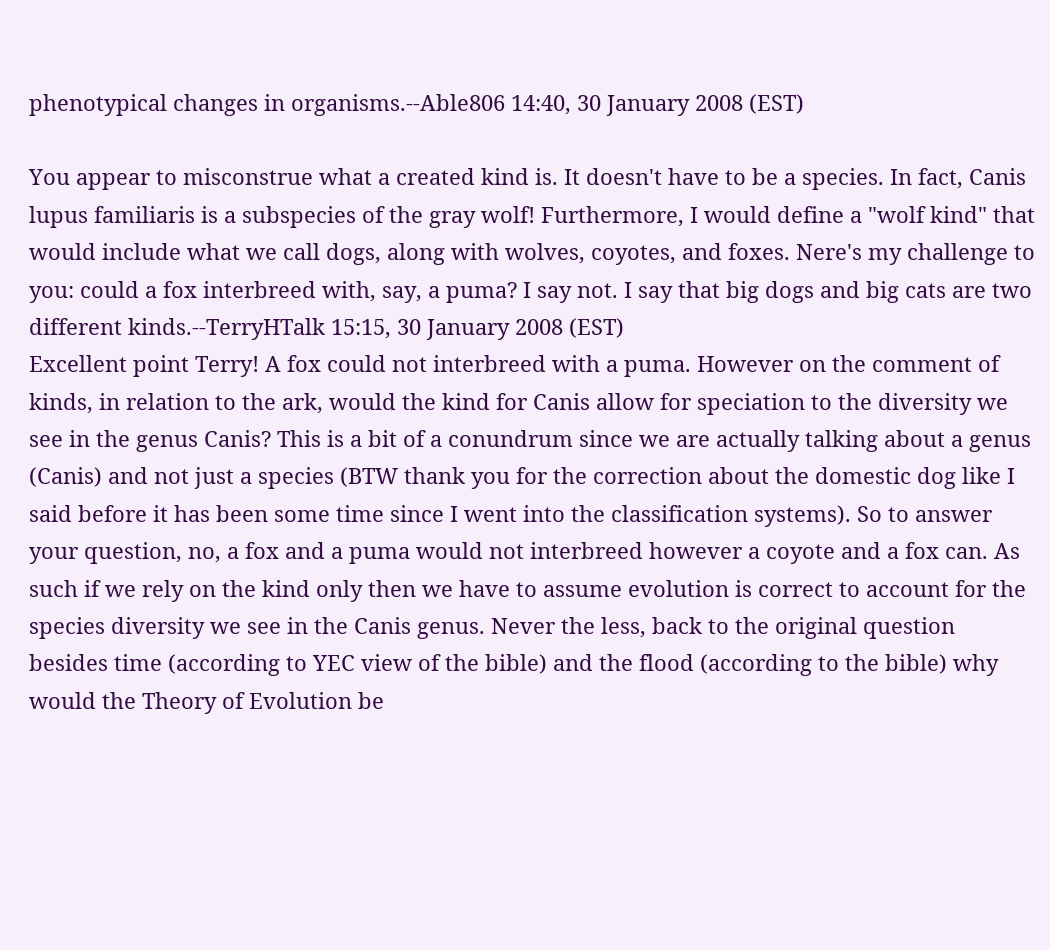phenotypical changes in organisms.--Able806 14:40, 30 January 2008 (EST)

You appear to misconstrue what a created kind is. It doesn't have to be a species. In fact, Canis lupus familiaris is a subspecies of the gray wolf! Furthermore, I would define a "wolf kind" that would include what we call dogs, along with wolves, coyotes, and foxes. Nere's my challenge to you: could a fox interbreed with, say, a puma? I say not. I say that big dogs and big cats are two different kinds.--TerryHTalk 15:15, 30 January 2008 (EST)
Excellent point Terry! A fox could not interbreed with a puma. However on the comment of kinds, in relation to the ark, would the kind for Canis allow for speciation to the diversity we see in the genus Canis? This is a bit of a conundrum since we are actually talking about a genus (Canis) and not just a species (BTW thank you for the correction about the domestic dog like I said before it has been some time since I went into the classification systems). So to answer your question, no, a fox and a puma would not interbreed however a coyote and a fox can. As such if we rely on the kind only then we have to assume evolution is correct to account for the species diversity we see in the Canis genus. Never the less, back to the original question besides time (according to YEC view of the bible) and the flood (according to the bible) why would the Theory of Evolution be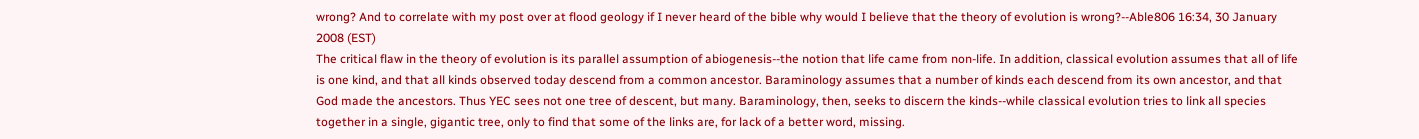wrong? And to correlate with my post over at flood geology if I never heard of the bible why would I believe that the theory of evolution is wrong?--Able806 16:34, 30 January 2008 (EST)
The critical flaw in the theory of evolution is its parallel assumption of abiogenesis--the notion that life came from non-life. In addition, classical evolution assumes that all of life is one kind, and that all kinds observed today descend from a common ancestor. Baraminology assumes that a number of kinds each descend from its own ancestor, and that God made the ancestors. Thus YEC sees not one tree of descent, but many. Baraminology, then, seeks to discern the kinds--while classical evolution tries to link all species together in a single, gigantic tree, only to find that some of the links are, for lack of a better word, missing.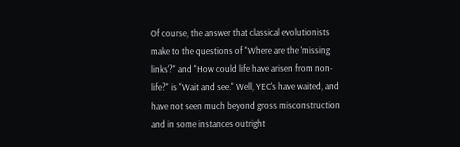Of course, the answer that classical evolutionists make to the questions of "Where are the 'missing links'?" and "How could life have arisen from non-life?" is "Wait and see." Well, YEC's have waited, and have not seen much beyond gross misconstruction and in some instances outright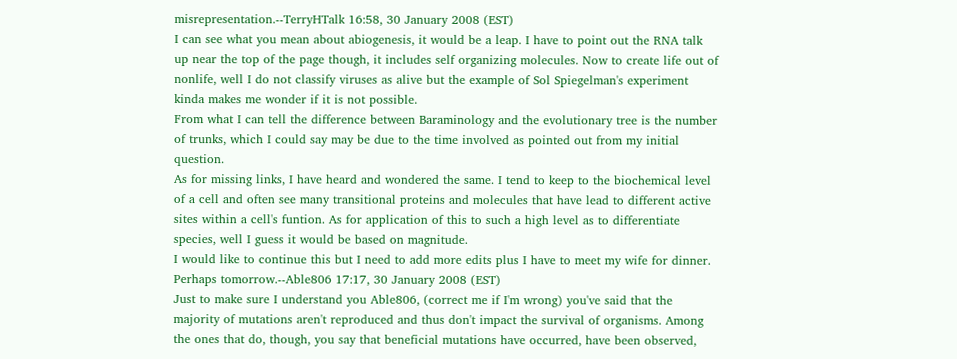misrepresentation.--TerryHTalk 16:58, 30 January 2008 (EST)
I can see what you mean about abiogenesis, it would be a leap. I have to point out the RNA talk up near the top of the page though, it includes self organizing molecules. Now to create life out of nonlife, well I do not classify viruses as alive but the example of Sol Spiegelman's experiment kinda makes me wonder if it is not possible.
From what I can tell the difference between Baraminology and the evolutionary tree is the number of trunks, which I could say may be due to the time involved as pointed out from my initial question.
As for missing links, I have heard and wondered the same. I tend to keep to the biochemical level of a cell and often see many transitional proteins and molecules that have lead to different active sites within a cell's funtion. As for application of this to such a high level as to differentiate species, well I guess it would be based on magnitude.
I would like to continue this but I need to add more edits plus I have to meet my wife for dinner. Perhaps tomorrow.--Able806 17:17, 30 January 2008 (EST)
Just to make sure I understand you Able806, (correct me if I'm wrong) you've said that the majority of mutations aren't reproduced and thus don't impact the survival of organisms. Among the ones that do, though, you say that beneficial mutations have occurred, have been observed,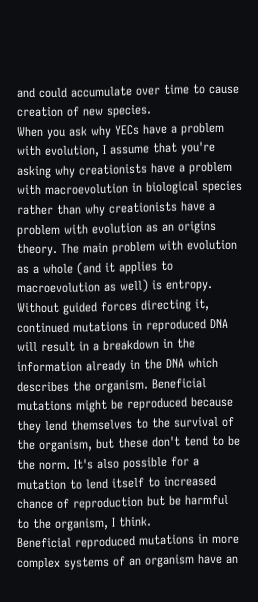and could accumulate over time to cause creation of new species.
When you ask why YECs have a problem with evolution, I assume that you're asking why creationists have a problem with macroevolution in biological species rather than why creationists have a problem with evolution as an origins theory. The main problem with evolution as a whole (and it applies to macroevolution as well) is entropy. Without guided forces directing it, continued mutations in reproduced DNA will result in a breakdown in the information already in the DNA which describes the organism. Beneficial mutations might be reproduced because they lend themselves to the survival of the organism, but these don't tend to be the norm. It's also possible for a mutation to lend itself to increased chance of reproduction but be harmful to the organism, I think.
Beneficial reproduced mutations in more complex systems of an organism have an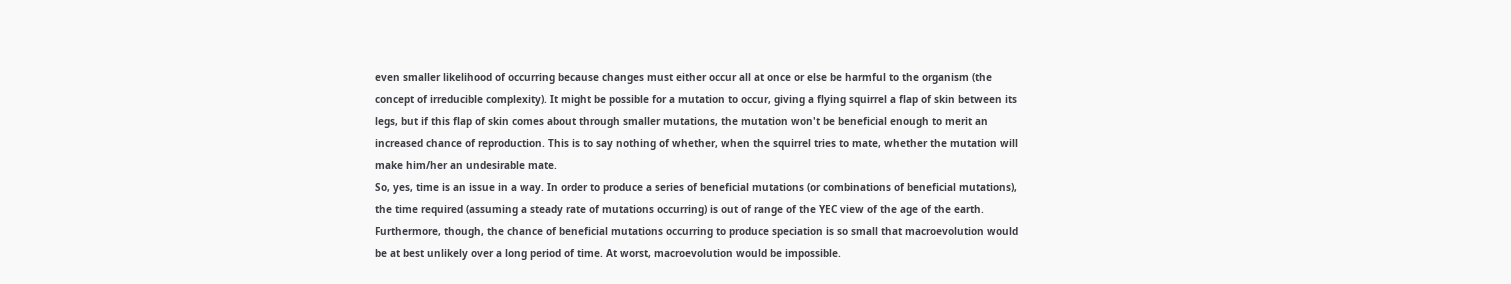even smaller likelihood of occurring because changes must either occur all at once or else be harmful to the organism (the concept of irreducible complexity). It might be possible for a mutation to occur, giving a flying squirrel a flap of skin between its legs, but if this flap of skin comes about through smaller mutations, the mutation won't be beneficial enough to merit an increased chance of reproduction. This is to say nothing of whether, when the squirrel tries to mate, whether the mutation will make him/her an undesirable mate.
So, yes, time is an issue in a way. In order to produce a series of beneficial mutations (or combinations of beneficial mutations), the time required (assuming a steady rate of mutations occurring) is out of range of the YEC view of the age of the earth. Furthermore, though, the chance of beneficial mutations occurring to produce speciation is so small that macroevolution would be at best unlikely over a long period of time. At worst, macroevolution would be impossible.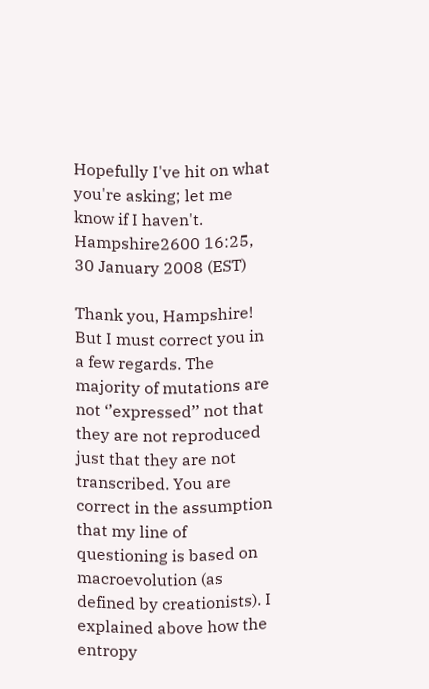Hopefully I've hit on what you're asking; let me know if I haven't. Hampshire2600 16:25, 30 January 2008 (EST)

Thank you, Hampshire! But I must correct you in a few regards. The majority of mutations are not ‘’expressed’’ not that they are not reproduced just that they are not transcribed. You are correct in the assumption that my line of questioning is based on macroevolution (as defined by creationists). I explained above how the entropy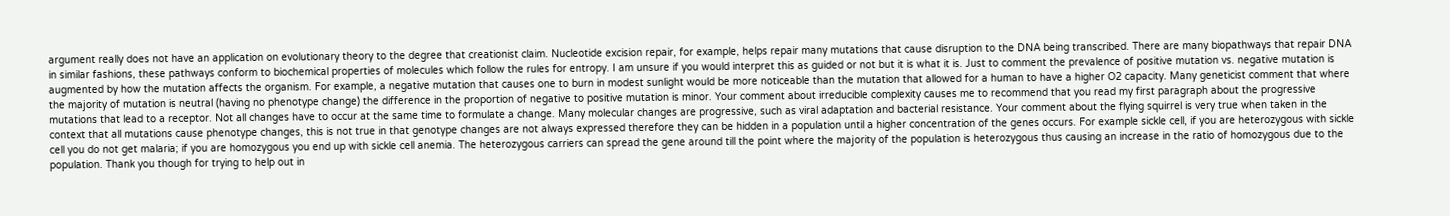argument really does not have an application on evolutionary theory to the degree that creationist claim. Nucleotide excision repair, for example, helps repair many mutations that cause disruption to the DNA being transcribed. There are many biopathways that repair DNA in similar fashions, these pathways conform to biochemical properties of molecules which follow the rules for entropy. I am unsure if you would interpret this as guided or not but it is what it is. Just to comment the prevalence of positive mutation vs. negative mutation is augmented by how the mutation affects the organism. For example, a negative mutation that causes one to burn in modest sunlight would be more noticeable than the mutation that allowed for a human to have a higher O2 capacity. Many geneticist comment that where the majority of mutation is neutral (having no phenotype change) the difference in the proportion of negative to positive mutation is minor. Your comment about irreducible complexity causes me to recommend that you read my first paragraph about the progressive mutations that lead to a receptor. Not all changes have to occur at the same time to formulate a change. Many molecular changes are progressive, such as viral adaptation and bacterial resistance. Your comment about the flying squirrel is very true when taken in the context that all mutations cause phenotype changes, this is not true in that genotype changes are not always expressed therefore they can be hidden in a population until a higher concentration of the genes occurs. For example sickle cell, if you are heterozygous with sickle cell you do not get malaria; if you are homozygous you end up with sickle cell anemia. The heterozygous carriers can spread the gene around till the point where the majority of the population is heterozygous thus causing an increase in the ratio of homozygous due to the population. Thank you though for trying to help out in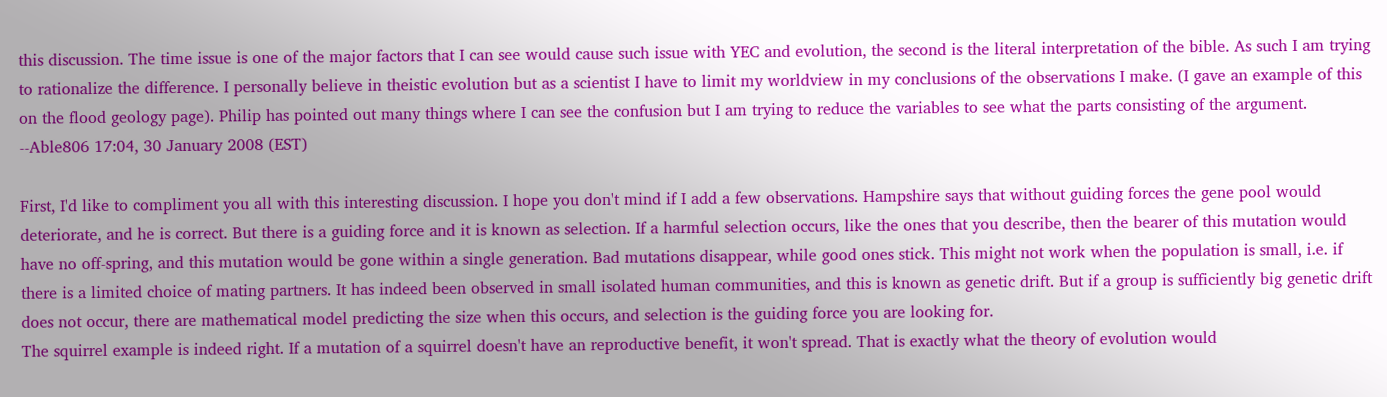this discussion. The time issue is one of the major factors that I can see would cause such issue with YEC and evolution, the second is the literal interpretation of the bible. As such I am trying to rationalize the difference. I personally believe in theistic evolution but as a scientist I have to limit my worldview in my conclusions of the observations I make. (I gave an example of this on the flood geology page). Philip has pointed out many things where I can see the confusion but I am trying to reduce the variables to see what the parts consisting of the argument. --Able806 17:04, 30 January 2008 (EST)

First, I'd like to compliment you all with this interesting discussion. I hope you don't mind if I add a few observations. Hampshire says that without guiding forces the gene pool would deteriorate, and he is correct. But there is a guiding force and it is known as selection. If a harmful selection occurs, like the ones that you describe, then the bearer of this mutation would have no off-spring, and this mutation would be gone within a single generation. Bad mutations disappear, while good ones stick. This might not work when the population is small, i.e. if there is a limited choice of mating partners. It has indeed been observed in small isolated human communities, and this is known as genetic drift. But if a group is sufficiently big genetic drift does not occur, there are mathematical model predicting the size when this occurs, and selection is the guiding force you are looking for.
The squirrel example is indeed right. If a mutation of a squirrel doesn't have an reproductive benefit, it won't spread. That is exactly what the theory of evolution would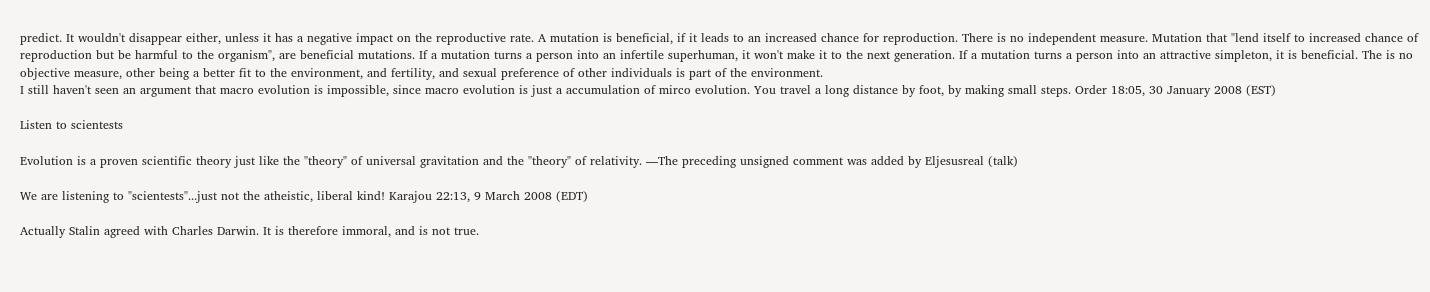predict. It wouldn't disappear either, unless it has a negative impact on the reproductive rate. A mutation is beneficial, if it leads to an increased chance for reproduction. There is no independent measure. Mutation that "lend itself to increased chance of reproduction but be harmful to the organism", are beneficial mutations. If a mutation turns a person into an infertile superhuman, it won't make it to the next generation. If a mutation turns a person into an attractive simpleton, it is beneficial. The is no objective measure, other being a better fit to the environment, and fertility, and sexual preference of other individuals is part of the environment.
I still haven't seen an argument that macro evolution is impossible, since macro evolution is just a accumulation of mirco evolution. You travel a long distance by foot, by making small steps. Order 18:05, 30 January 2008 (EST)

Listen to scientests

Evolution is a proven scientific theory just like the "theory" of universal gravitation and the "theory" of relativity. —The preceding unsigned comment was added by Eljesusreal (talk)

We are listening to "scientests"...just not the atheistic, liberal kind! Karajou 22:13, 9 March 2008 (EDT)

Actually Stalin agreed with Charles Darwin. It is therefore immoral, and is not true.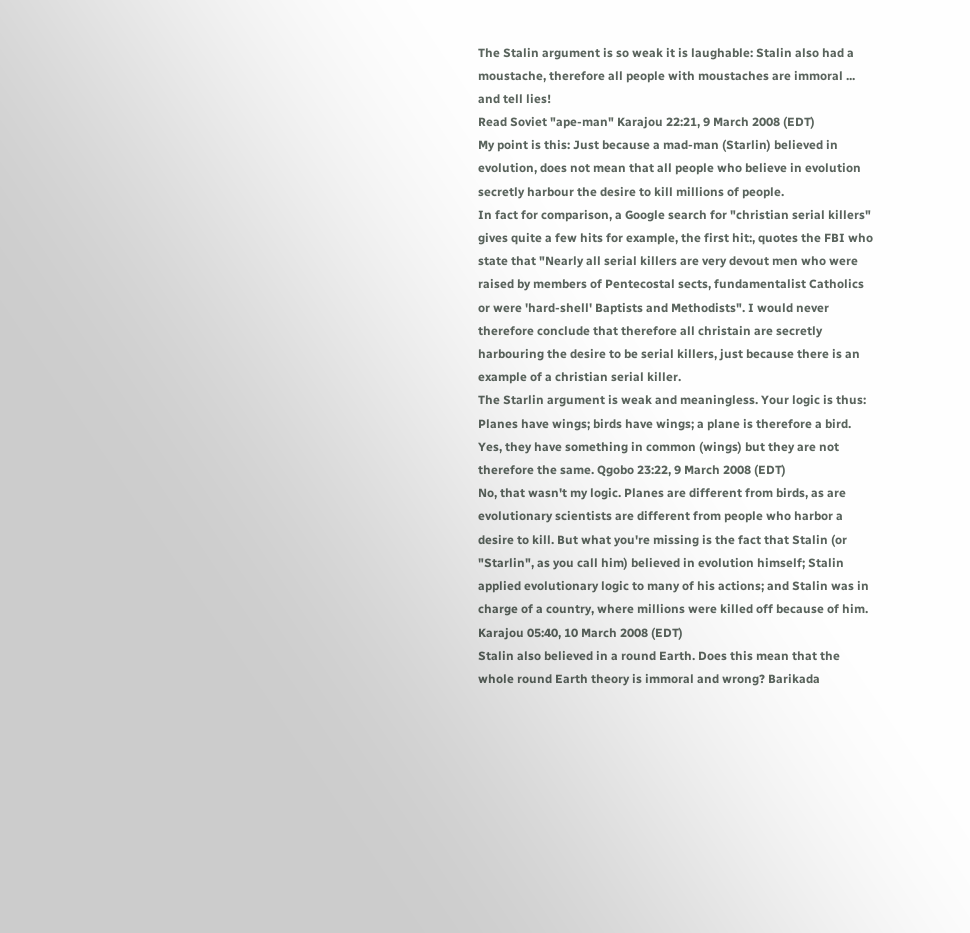The Stalin argument is so weak it is laughable: Stalin also had a moustache, therefore all people with moustaches are immoral ... and tell lies!
Read Soviet "ape-man" Karajou 22:21, 9 March 2008 (EDT)
My point is this: Just because a mad-man (Starlin) believed in evolution, does not mean that all people who believe in evolution secretly harbour the desire to kill millions of people.
In fact for comparison, a Google search for "christian serial killers" gives quite a few hits for example, the first hit:, quotes the FBI who state that "Nearly all serial killers are very devout men who were raised by members of Pentecostal sects, fundamentalist Catholics or were 'hard-shell' Baptists and Methodists". I would never therefore conclude that therefore all christain are secretly harbouring the desire to be serial killers, just because there is an example of a christian serial killer.
The Starlin argument is weak and meaningless. Your logic is thus: Planes have wings; birds have wings; a plane is therefore a bird. Yes, they have something in common (wings) but they are not therefore the same. Qgobo 23:22, 9 March 2008 (EDT)
No, that wasn't my logic. Planes are different from birds, as are evolutionary scientists are different from people who harbor a desire to kill. But what you're missing is the fact that Stalin (or "Starlin", as you call him) believed in evolution himself; Stalin applied evolutionary logic to many of his actions; and Stalin was in charge of a country, where millions were killed off because of him. Karajou 05:40, 10 March 2008 (EDT)
Stalin also believed in a round Earth. Does this mean that the whole round Earth theory is immoral and wrong? Barikada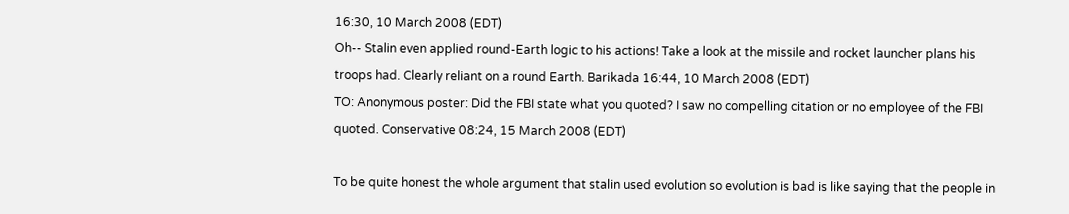16:30, 10 March 2008 (EDT)
Oh-- Stalin even applied round-Earth logic to his actions! Take a look at the missile and rocket launcher plans his troops had. Clearly reliant on a round Earth. Barikada 16:44, 10 March 2008 (EDT)
TO: Anonymous poster: Did the FBI state what you quoted? I saw no compelling citation or no employee of the FBI quoted. Conservative 08:24, 15 March 2008 (EDT)

To be quite honest the whole argument that stalin used evolution so evolution is bad is like saying that the people in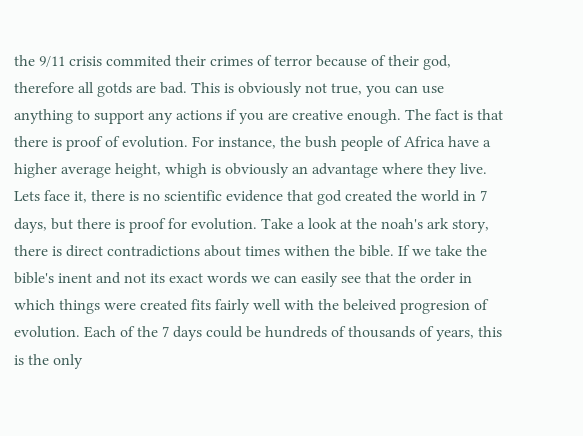the 9/11 crisis commited their crimes of terror because of their god, therefore all gotds are bad. This is obviously not true, you can use anything to support any actions if you are creative enough. The fact is that there is proof of evolution. For instance, the bush people of Africa have a higher average height, whigh is obviously an advantage where they live. Lets face it, there is no scientific evidence that god created the world in 7 days, but there is proof for evolution. Take a look at the noah's ark story, there is direct contradictions about times withen the bible. If we take the bible's inent and not its exact words we can easily see that the order in which things were created fits fairly well with the beleived progresion of evolution. Each of the 7 days could be hundreds of thousands of years, this is the only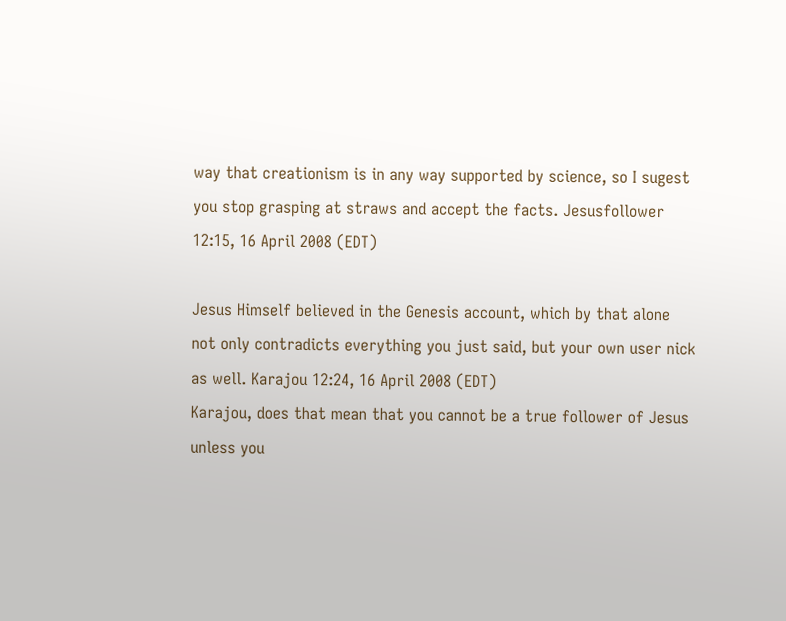way that creationism is in any way supported by science, so I sugest you stop grasping at straws and accept the facts. Jesusfollower 12:15, 16 April 2008 (EDT)

Jesus Himself believed in the Genesis account, which by that alone not only contradicts everything you just said, but your own user nick as well. Karajou 12:24, 16 April 2008 (EDT)
Karajou, does that mean that you cannot be a true follower of Jesus unless you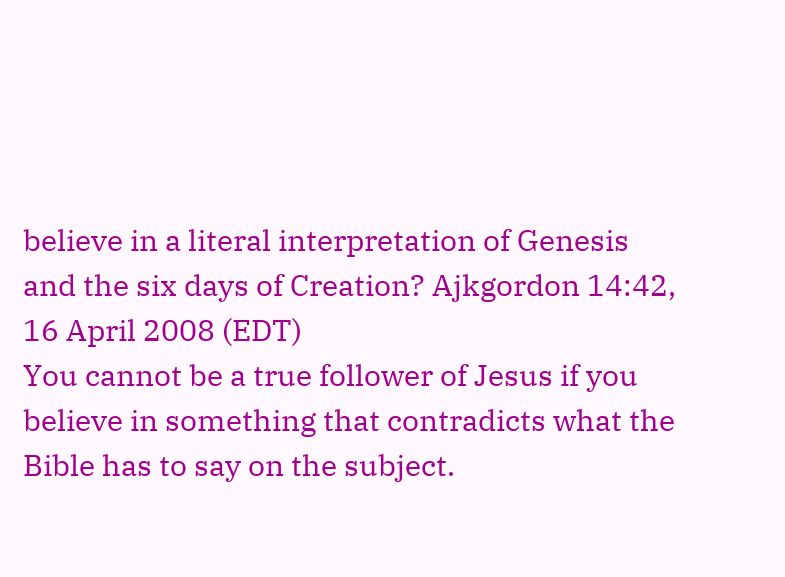believe in a literal interpretation of Genesis and the six days of Creation? Ajkgordon 14:42, 16 April 2008 (EDT)
You cannot be a true follower of Jesus if you believe in something that contradicts what the Bible has to say on the subject.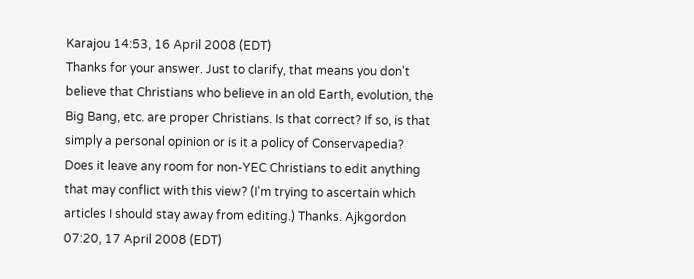Karajou 14:53, 16 April 2008 (EDT)
Thanks for your answer. Just to clarify, that means you don't believe that Christians who believe in an old Earth, evolution, the Big Bang, etc. are proper Christians. Is that correct? If so, is that simply a personal opinion or is it a policy of Conservapedia? Does it leave any room for non-YEC Christians to edit anything that may conflict with this view? (I'm trying to ascertain which articles I should stay away from editing.) Thanks. Ajkgordon 07:20, 17 April 2008 (EDT)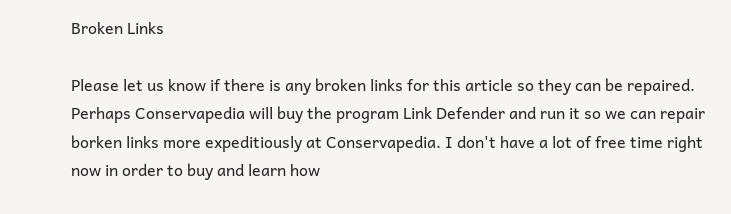Broken Links

Please let us know if there is any broken links for this article so they can be repaired. Perhaps Conservapedia will buy the program Link Defender and run it so we can repair borken links more expeditiously at Conservapedia. I don't have a lot of free time right now in order to buy and learn how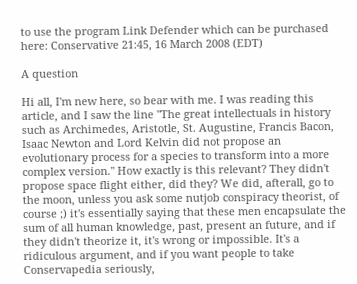to use the program Link Defender which can be purchased here: Conservative 21:45, 16 March 2008 (EDT)

A question

Hi all, I'm new here, so bear with me. I was reading this article, and I saw the line "The great intellectuals in history such as Archimedes, Aristotle, St. Augustine, Francis Bacon, Isaac Newton and Lord Kelvin did not propose an evolutionary process for a species to transform into a more complex version." How exactly is this relevant? They didn't propose space flight either, did they? We did, afterall, go to the moon, unless you ask some nutjob conspiracy theorist, of course ;) it's essentially saying that these men encapsulate the sum of all human knowledge, past, present an future, and if they didn't theorize it, it's wrong or impossible. It's a ridiculous argument, and if you want people to take Conservapedia seriously,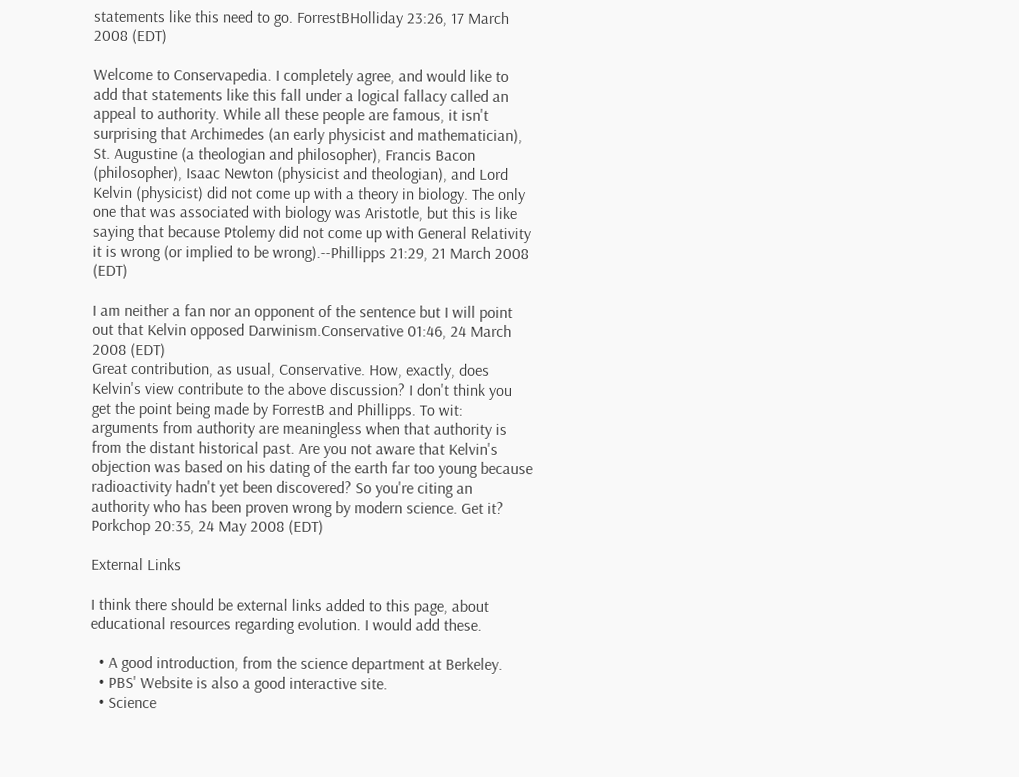statements like this need to go. ForrestBHolliday 23:26, 17 March 2008 (EDT)

Welcome to Conservapedia. I completely agree, and would like to add that statements like this fall under a logical fallacy called an appeal to authority. While all these people are famous, it isn't surprising that Archimedes (an early physicist and mathematician), St. Augustine (a theologian and philosopher), Francis Bacon (philosopher), Isaac Newton (physicist and theologian), and Lord Kelvin (physicist) did not come up with a theory in biology. The only one that was associated with biology was Aristotle, but this is like saying that because Ptolemy did not come up with General Relativity it is wrong (or implied to be wrong).--Phillipps 21:29, 21 March 2008 (EDT)

I am neither a fan nor an opponent of the sentence but I will point out that Kelvin opposed Darwinism.Conservative 01:46, 24 March 2008 (EDT)
Great contribution, as usual, Conservative. How, exactly, does Kelvin's view contribute to the above discussion? I don't think you get the point being made by ForrestB and Phillipps. To wit: arguments from authority are meaningless when that authority is from the distant historical past. Are you not aware that Kelvin's objection was based on his dating of the earth far too young because radioactivity hadn't yet been discovered? So you're citing an authority who has been proven wrong by modern science. Get it? Porkchop 20:35, 24 May 2008 (EDT)

External Links

I think there should be external links added to this page, about educational resources regarding evolution. I would add these.

  • A good introduction, from the science department at Berkeley.
  • PBS' Website is also a good interactive site.
  • Science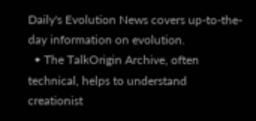Daily's Evolution News covers up-to-the-day information on evolution.
  • The TalkOrigin Archive, often technical, helps to understand creationist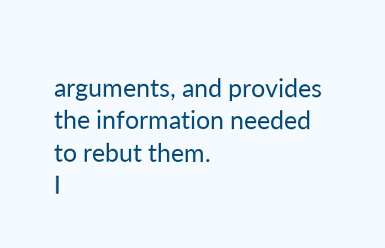arguments, and provides the information needed to rebut them.
I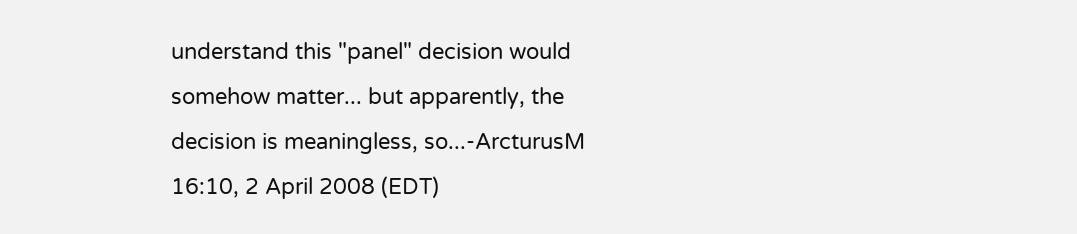understand this "panel" decision would somehow matter... but apparently, the decision is meaningless, so...-ArcturusM 16:10, 2 April 2008 (EDT)